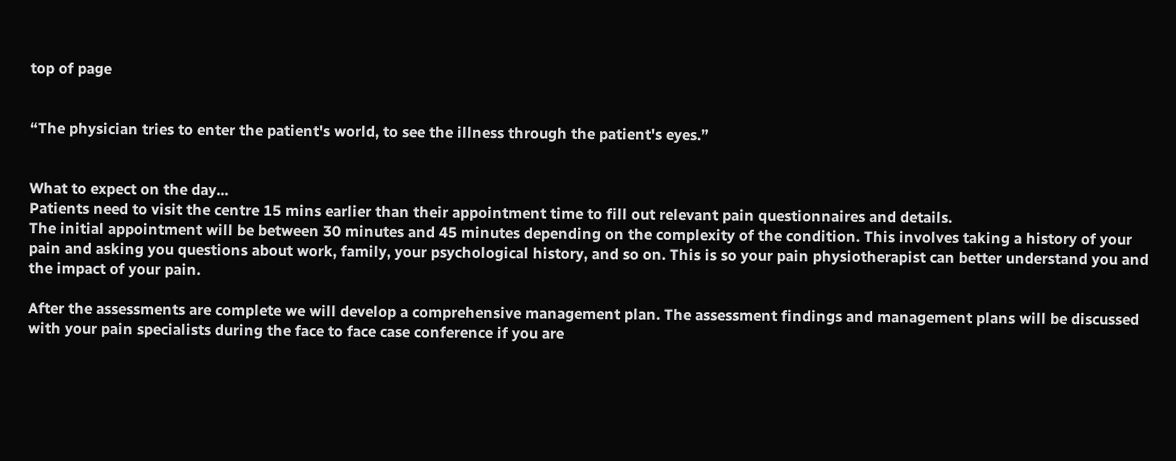top of page


“The physician tries to enter the patient's world, to see the illness through the patient's eyes.”


What to expect on the day...
Patients need to visit the centre 15 mins earlier than their appointment time to fill out relevant pain questionnaires and details.
The initial appointment will be between 30 minutes and 45 minutes depending on the complexity of the condition. This involves taking a history of your pain and asking you questions about work, family, your psychological history, and so on. This is so your pain physiotherapist can better understand you and the impact of your pain.

After the assessments are complete we will develop a comprehensive management plan. The assessment findings and management plans will be discussed with your pain specialists during the face to face case conference if you are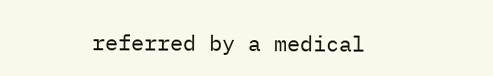referred by a medical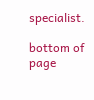specialist.

bottom of page